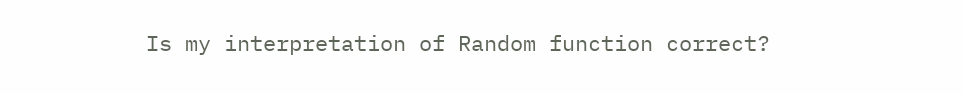Is my interpretation of Random function correct?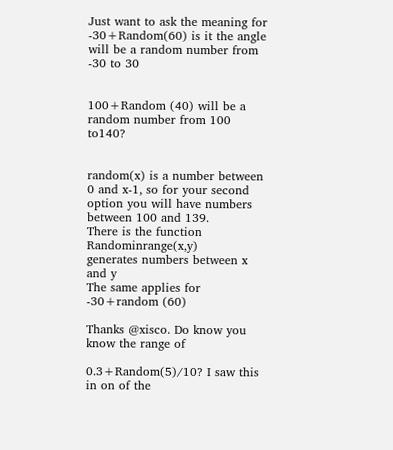Just want to ask the meaning for -30+Random(60) is it the angle will be a random number from -30 to 30


100+Random (40) will be a random number from 100 to140?


random(x) is a number between 0 and x-1, so for your second option you will have numbers between 100 and 139.
There is the function Randominrange(x,y)
generates numbers between x and y
The same applies for -30+random (60)

Thanks @xisco. Do know you know the range of

0.3+Random(5)/10? I saw this in on of the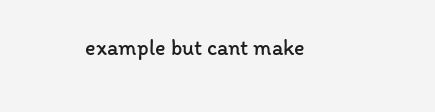example but cant make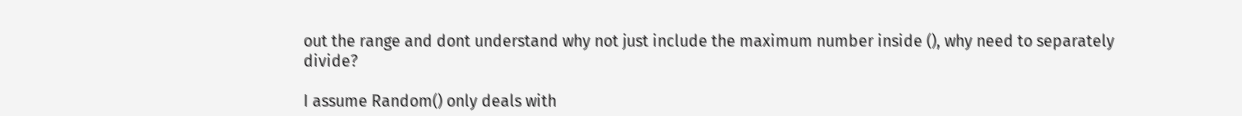out the range and dont understand why not just include the maximum number inside (), why need to separately divide?

I assume Random() only deals with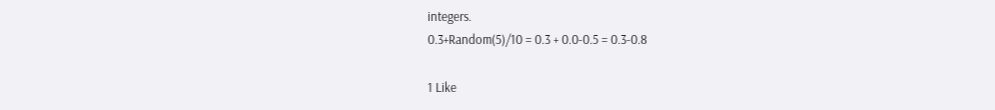integers.
0.3+Random(5)/10 = 0.3 + 0.0-0.5 = 0.3-0.8

1 Like